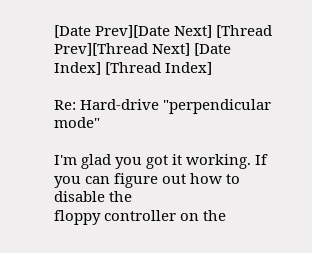[Date Prev][Date Next] [Thread Prev][Thread Next] [Date Index] [Thread Index]

Re: Hard-drive "perpendicular mode"

I'm glad you got it working. If you can figure out how to disable the
floppy controller on the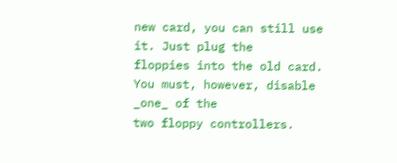new card, you can still use it. Just plug the
floppies into the old card. You must, however, disable _one_ of the
two floppy controllers.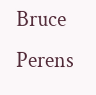Bruce Perens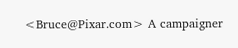<Bruce@Pixar.com> A campaigner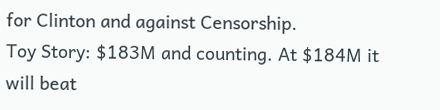for Clinton and against Censorship.
Toy Story: $183M and counting. At $184M it will beat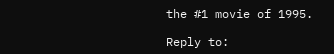the #1 movie of 1995.

Reply to: